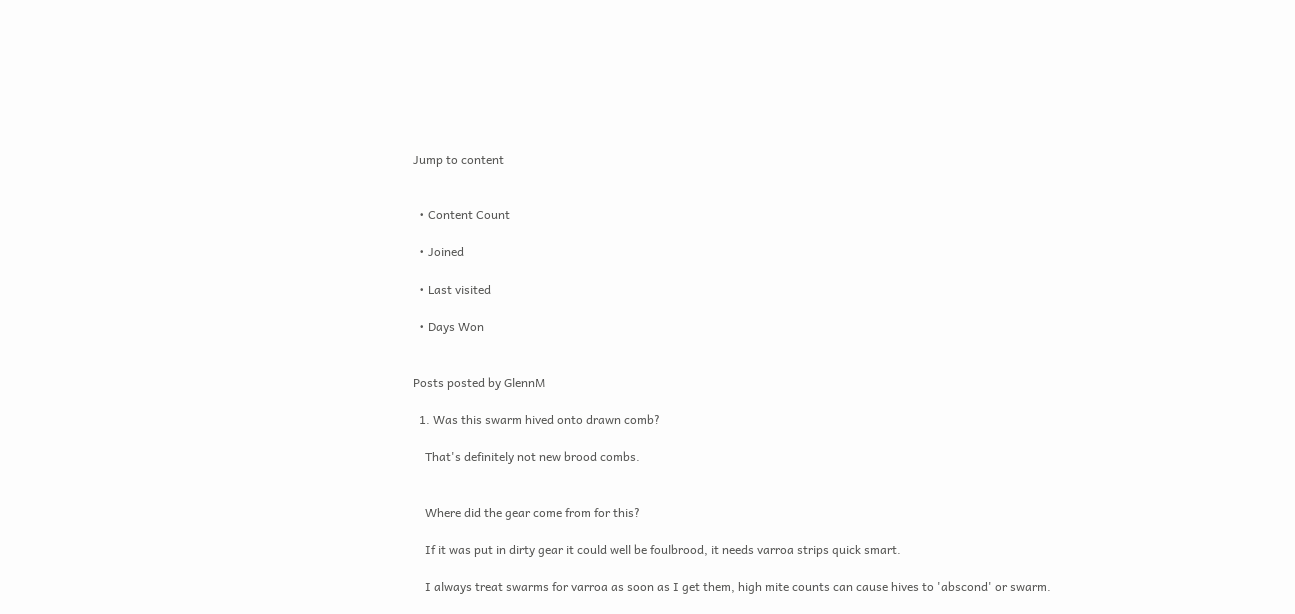Jump to content


  • Content Count

  • Joined

  • Last visited

  • Days Won


Posts posted by GlennM

  1. Was this swarm hived onto drawn comb?

    That's definitely not new brood combs.


    Where did the gear come from for this?

    If it was put in dirty gear it could well be foulbrood, it needs varroa strips quick smart.

    I always treat swarms for varroa as soon as I get them, high mite counts can cause hives to 'abscond' or swarm.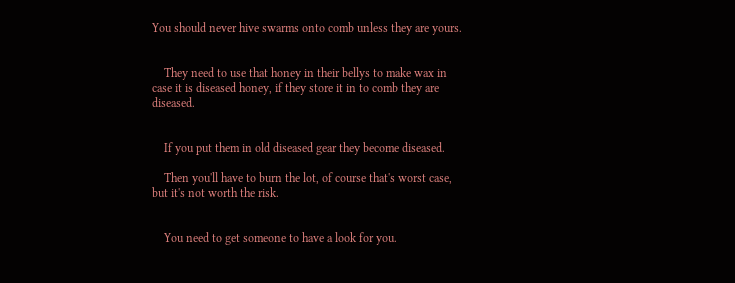You should never hive swarms onto comb unless they are yours.


    They need to use that honey in their bellys to make wax in case it is diseased honey, if they store it in to comb they are diseased.


    If you put them in old diseased gear they become diseased.

    Then you'll have to burn the lot, of course that's worst case, but it's not worth the risk.


    You need to get someone to have a look for you.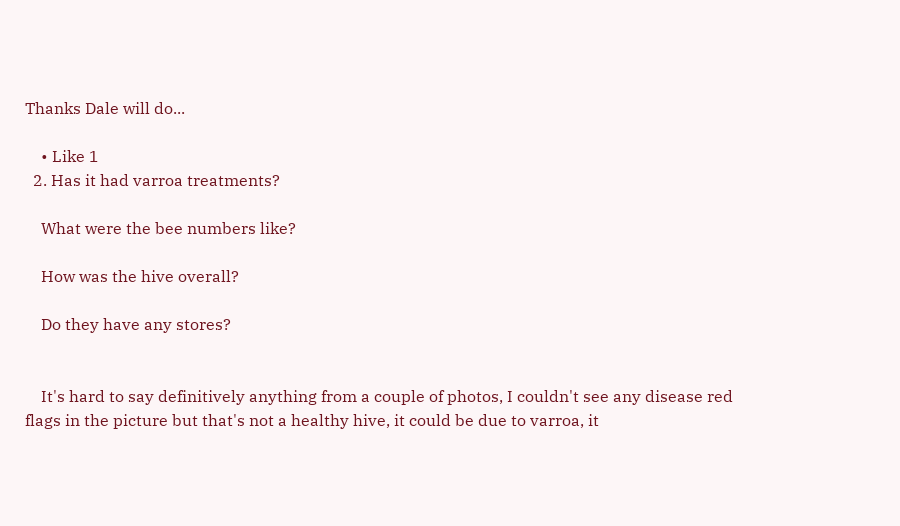Thanks Dale will do...

    • Like 1
  2. Has it had varroa treatments?

    What were the bee numbers like?

    How was the hive overall?

    Do they have any stores?


    It's hard to say definitively anything from a couple of photos, I couldn't see any disease red flags in the picture but that's not a healthy hive, it could be due to varroa, it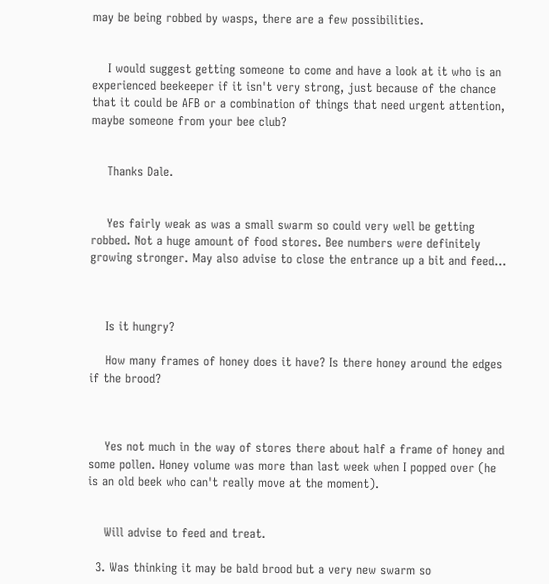may be being robbed by wasps, there are a few possibilities.


    I would suggest getting someone to come and have a look at it who is an experienced beekeeper if it isn't very strong, just because of the chance that it could be AFB or a combination of things that need urgent attention, maybe someone from your bee club?


    Thanks Dale.


    Yes fairly weak as was a small swarm so could very well be getting robbed. Not a huge amount of food stores. Bee numbers were definitely growing stronger. May also advise to close the entrance up a bit and feed...



    Is it hungry?

    How many frames of honey does it have? Is there honey around the edges if the brood?



    Yes not much in the way of stores there about half a frame of honey and some pollen. Honey volume was more than last week when I popped over (he is an old beek who can't really move at the moment).


    Will advise to feed and treat.

  3. Was thinking it may be bald brood but a very new swarm so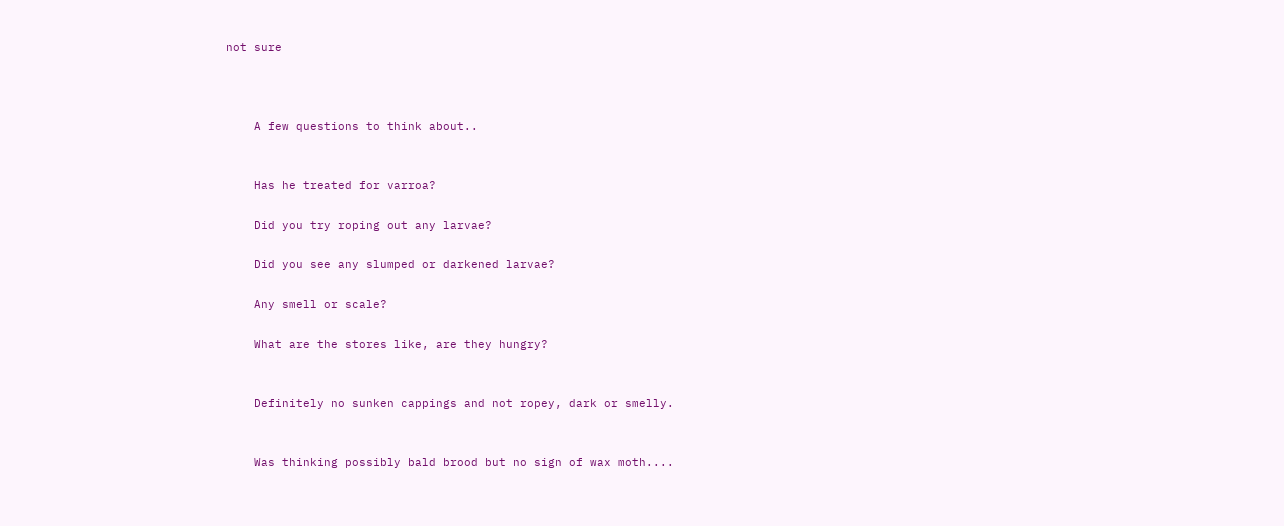not sure



    A few questions to think about..


    Has he treated for varroa?

    Did you try roping out any larvae?

    Did you see any slumped or darkened larvae?

    Any smell or scale?

    What are the stores like, are they hungry?


    Definitely no sunken cappings and not ropey, dark or smelly.


    Was thinking possibly bald brood but no sign of wax moth....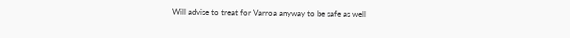Will advise to treat for Varroa anyway to be safe as well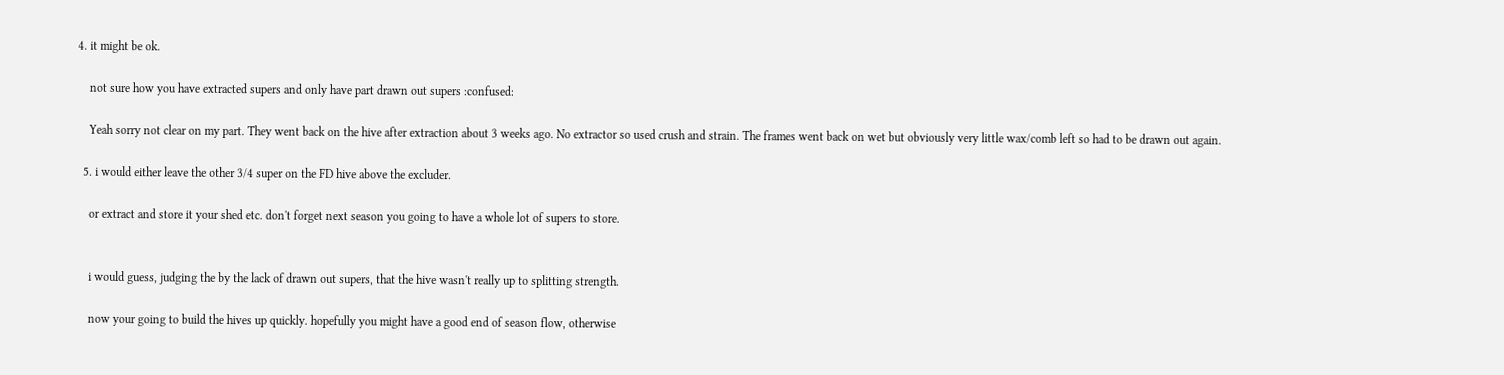4. it might be ok.

    not sure how you have extracted supers and only have part drawn out supers :confused:

    Yeah sorry not clear on my part. They went back on the hive after extraction about 3 weeks ago. No extractor so used crush and strain. The frames went back on wet but obviously very little wax/comb left so had to be drawn out again.

  5. i would either leave the other 3/4 super on the FD hive above the excluder.

    or extract and store it your shed etc. don't forget next season you going to have a whole lot of supers to store.


    i would guess, judging the by the lack of drawn out supers, that the hive wasn't really up to splitting strength.

    now your going to build the hives up quickly. hopefully you might have a good end of season flow, otherwise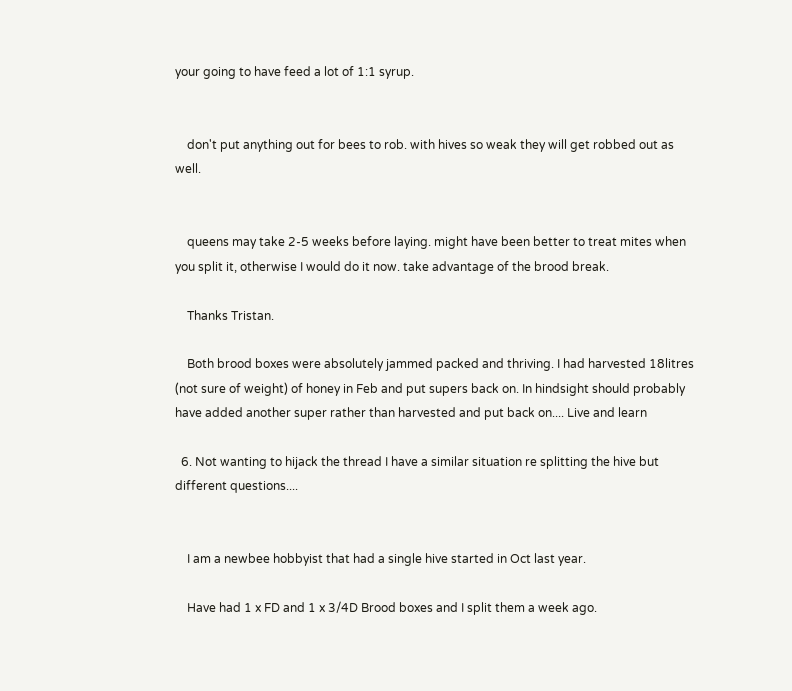your going to have feed a lot of 1:1 syrup.


    don't put anything out for bees to rob. with hives so weak they will get robbed out as well.


    queens may take 2-5 weeks before laying. might have been better to treat mites when you split it, otherwise I would do it now. take advantage of the brood break.

    Thanks Tristan.

    Both brood boxes were absolutely jammed packed and thriving. I had harvested 18litres (not sure of weight) of honey in Feb and put supers back on. In hindsight should probably have added another super rather than harvested and put back on.... Live and learn

  6. Not wanting to hijack the thread I have a similar situation re splitting the hive but different questions....


    I am a newbee hobbyist that had a single hive started in Oct last year.

    Have had 1 x FD and 1 x 3/4D Brood boxes and I split them a week ago.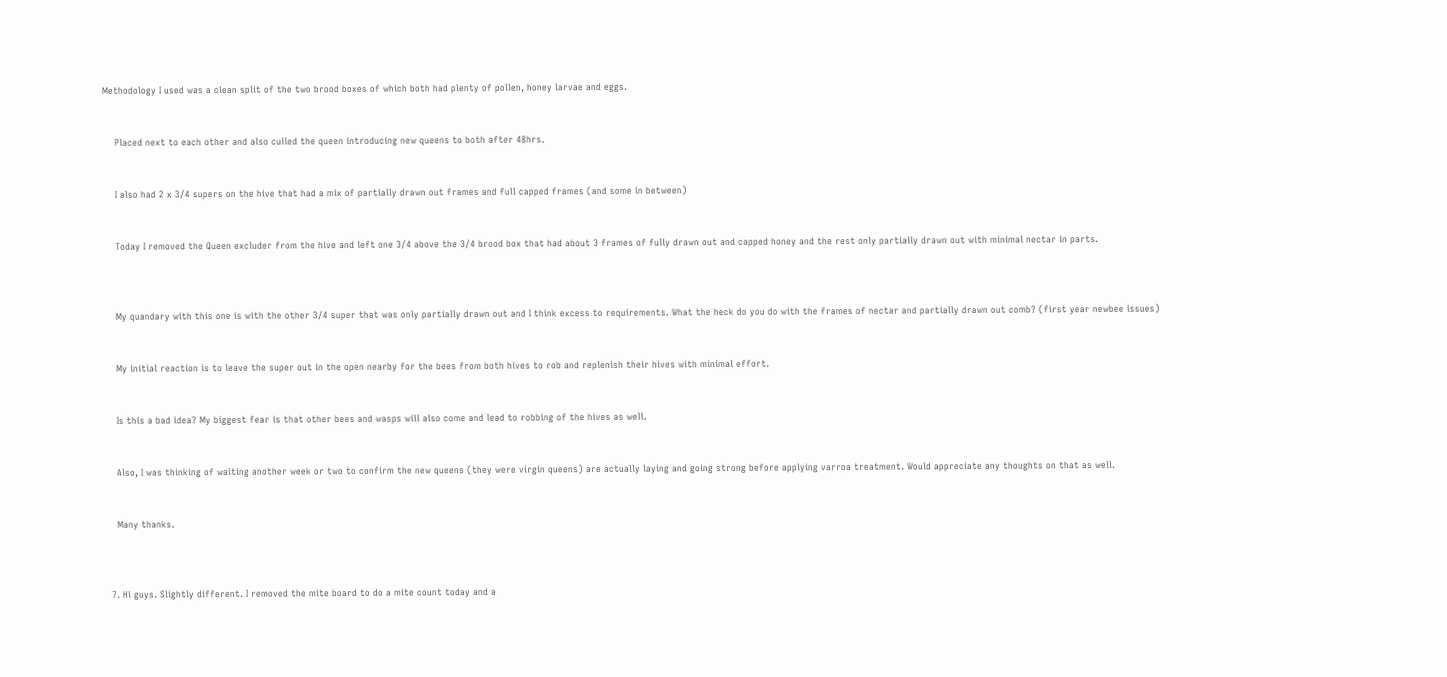Methodology I used was a clean split of the two brood boxes of which both had plenty of pollen, honey larvae and eggs.


    Placed next to each other and also culled the queen introducing new queens to both after 48hrs.


    I also had 2 x 3/4 supers on the hive that had a mix of partially drawn out frames and full capped frames (and some in between)


    Today I removed the Queen excluder from the hive and left one 3/4 above the 3/4 brood box that had about 3 frames of fully drawn out and capped honey and the rest only partially drawn out with minimal nectar in parts.



    My quandary with this one is with the other 3/4 super that was only partially drawn out and I think excess to requirements. What the heck do you do with the frames of nectar and partially drawn out comb? (first year newbee issues)


    My initial reaction is to leave the super out in the open nearby for the bees from both hives to rob and replenish their hives with minimal effort.


    Is this a bad idea? My biggest fear is that other bees and wasps will also come and lead to robbing of the hives as well.


    Also, I was thinking of waiting another week or two to confirm the new queens (they were virgin queens) are actually laying and going strong before applying varroa treatment. Would appreciate any thoughts on that as well.


    Many thanks.



  7. Hi guys. Slightly different. I removed the mite board to do a mite count today and a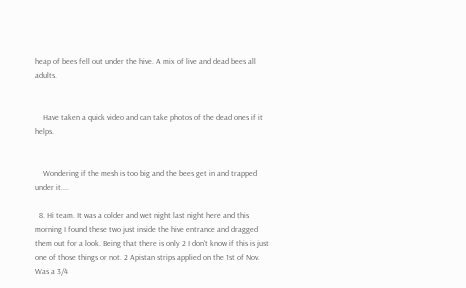heap of bees fell out under the hive. A mix of live and dead bees all adults.


    Have taken a quick video and can take photos of the dead ones if it helps.


    Wondering if the mesh is too big and the bees get in and trapped under it....

  8. Hi team. It was a colder and wet night last night here and this morning I found these two just inside the hive entrance and dragged them out for a look. Being that there is only 2 I don't know if this is just one of those things or not. 2 Apistan strips applied on the 1st of Nov. Was a 3/4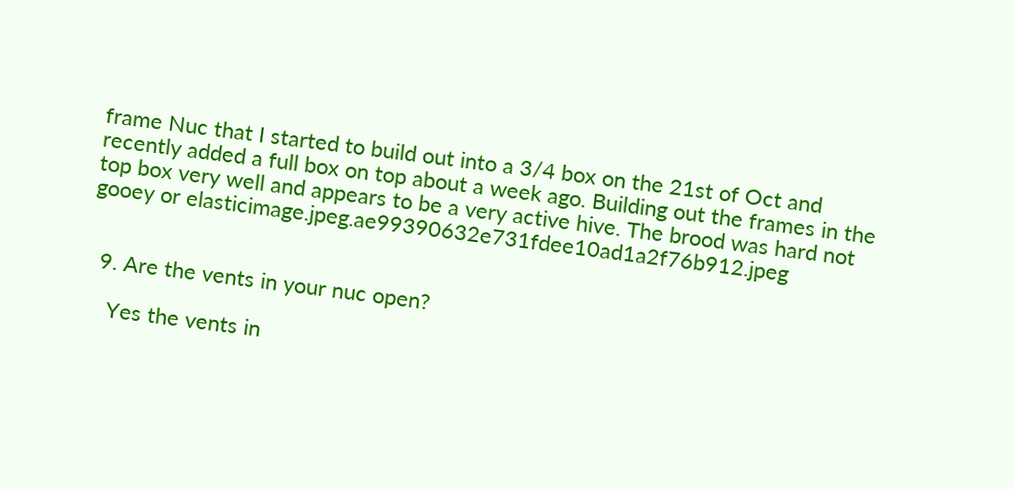frame Nuc that I started to build out into a 3/4 box on the 21st of Oct and recently added a full box on top about a week ago. Building out the frames in the top box very well and appears to be a very active hive. The brood was hard not gooey or elasticimage.jpeg.ae99390632e731fdee10ad1a2f76b912.jpeg


  9. Are the vents in your nuc open?

    Yes the vents in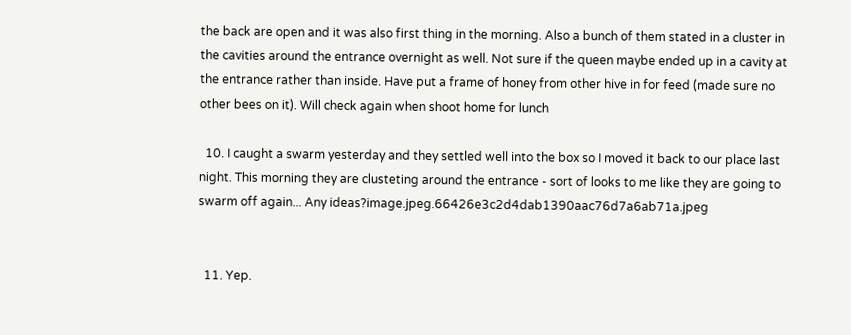the back are open and it was also first thing in the morning. Also a bunch of them stated in a cluster in the cavities around the entrance overnight as well. Not sure if the queen maybe ended up in a cavity at the entrance rather than inside. Have put a frame of honey from other hive in for feed (made sure no other bees on it). Will check again when shoot home for lunch

  10. I caught a swarm yesterday and they settled well into the box so I moved it back to our place last night. This morning they are clusteting around the entrance - sort of looks to me like they are going to swarm off again... Any ideas?image.jpeg.66426e3c2d4dab1390aac76d7a6ab71a.jpeg


  11. Yep.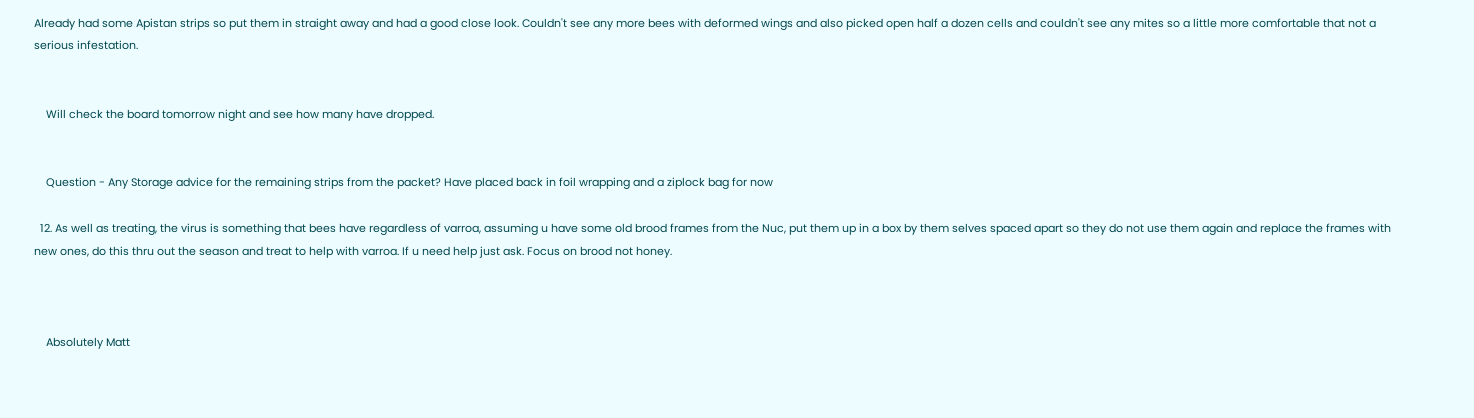Already had some Apistan strips so put them in straight away and had a good close look. Couldn't see any more bees with deformed wings and also picked open half a dozen cells and couldn't see any mites so a little more comfortable that not a serious infestation.


    Will check the board tomorrow night and see how many have dropped.


    Question - Any Storage advice for the remaining strips from the packet? Have placed back in foil wrapping and a ziplock bag for now

  12. As well as treating, the virus is something that bees have regardless of varroa, assuming u have some old brood frames from the Nuc, put them up in a box by them selves spaced apart so they do not use them again and replace the frames with new ones, do this thru out the season and treat to help with varroa. If u need help just ask. Focus on brood not honey.



    Absolutely Matt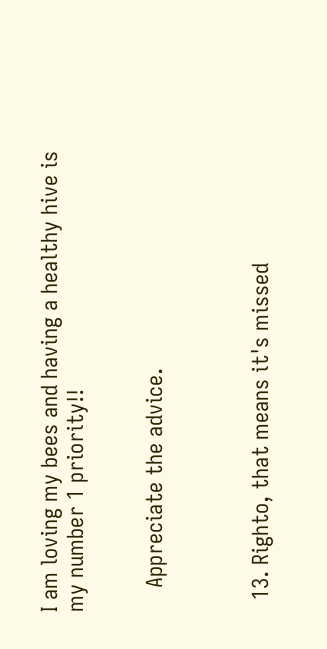I am loving my bees and having a healthy hive is my number 1 priority!!


    Appreciate the advice.



  13. Righto, that means it's missed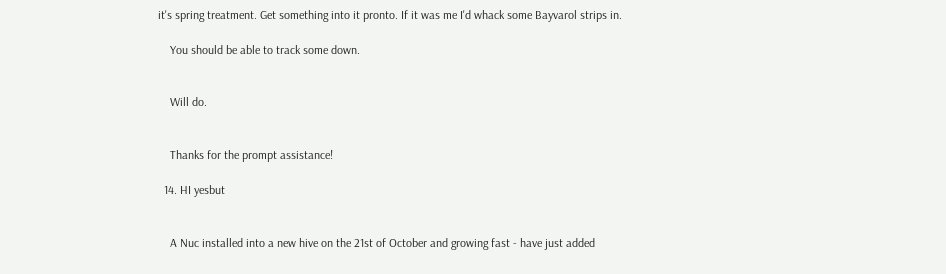it's spring treatment. Get something into it pronto. If it was me I'd whack some Bayvarol strips in.

    You should be able to track some down.


    Will do.


    Thanks for the prompt assistance!

  14. HI yesbut


    A Nuc installed into a new hive on the 21st of October and growing fast - have just added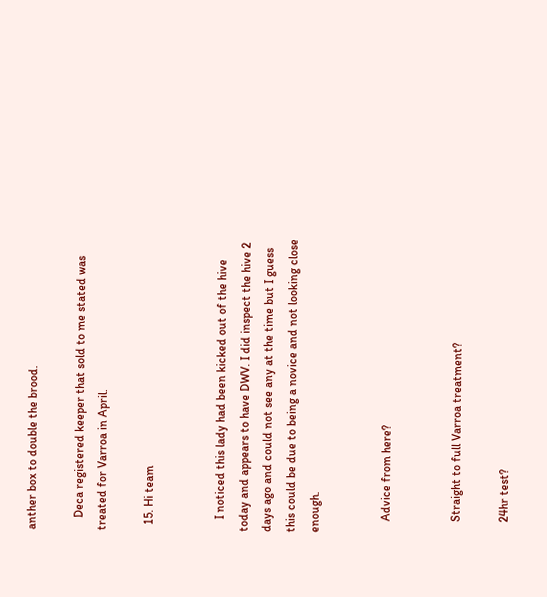anther box to double the brood.

    Deca registered keeper that sold to me stated was treated for Varroa in April.

  15. Hi team


    I noticed this lady had been kicked out of the hive today and appears to have DWV. I did inspect the hive 2 days ago and could not see any at the time but I guess this could be due to being a novice and not looking close enough.


    Advice from here?


    Straight to full Varroa treatment?

    24hr test?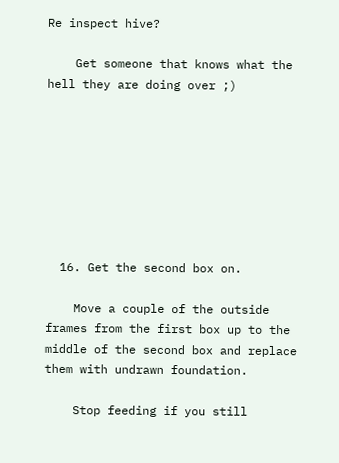Re inspect hive?

    Get someone that knows what the hell they are doing over ;)








  16. Get the second box on.

    Move a couple of the outside frames from the first box up to the middle of the second box and replace them with undrawn foundation.

    Stop feeding if you still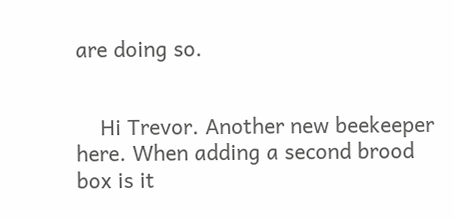are doing so.


    Hi Trevor. Another new beekeeper here. When adding a second brood box is it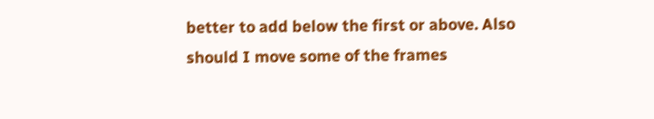better to add below the first or above. Also should I move some of the frames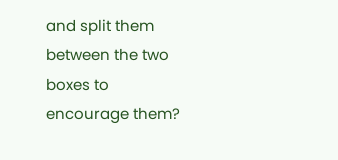and split them between the two boxes to encourage them?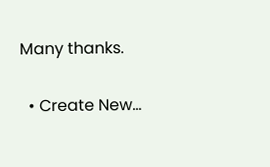Many thanks.

  • Create New...